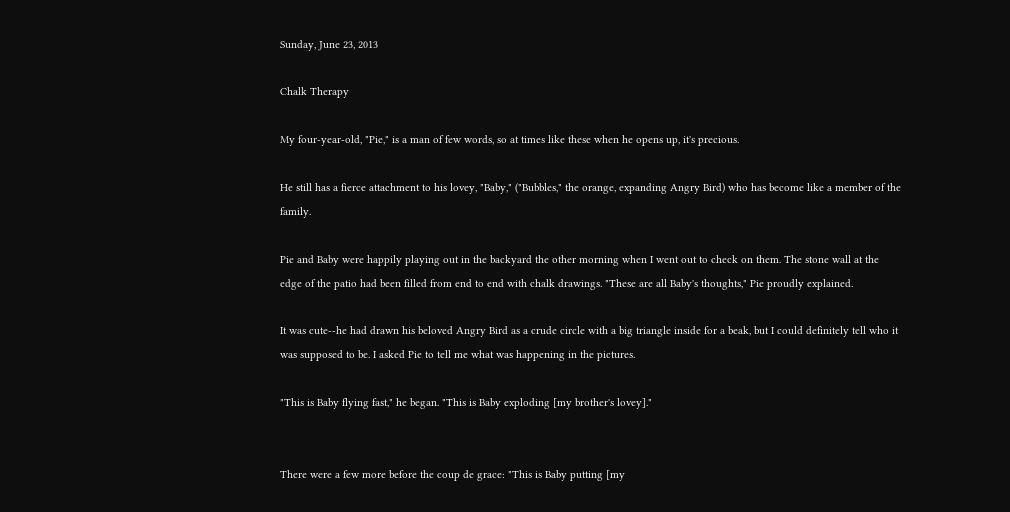Sunday, June 23, 2013

Chalk Therapy

My four-year-old, "Pie," is a man of few words, so at times like these when he opens up, it's precious.

He still has a fierce attachment to his lovey, "Baby," ("Bubbles," the orange, expanding Angry Bird) who has become like a member of the family.

Pie and Baby were happily playing out in the backyard the other morning when I went out to check on them. The stone wall at the edge of the patio had been filled from end to end with chalk drawings. "These are all Baby's thoughts," Pie proudly explained.

It was cute--he had drawn his beloved Angry Bird as a crude circle with a big triangle inside for a beak, but I could definitely tell who it was supposed to be. I asked Pie to tell me what was happening in the pictures.

"This is Baby flying fast," he began. "This is Baby exploding [my brother's lovey]."


There were a few more before the coup de grace: "This is Baby putting [my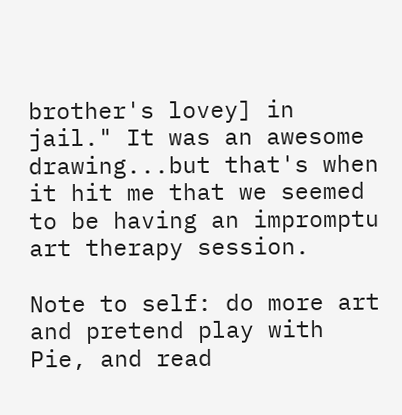brother's lovey] in jail." It was an awesome drawing...but that's when it hit me that we seemed to be having an impromptu art therapy session.

Note to self: do more art and pretend play with Pie, and read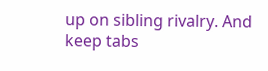up on sibling rivalry. And keep tabs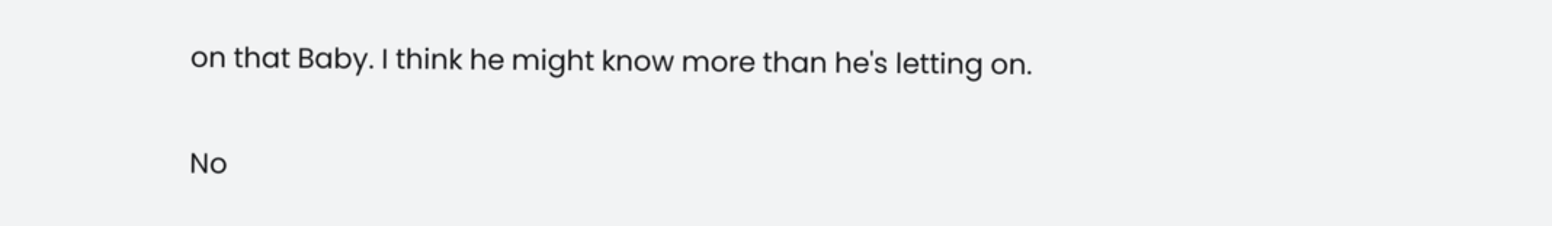on that Baby. I think he might know more than he's letting on.

No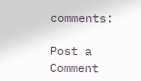comments:

Post a Comment